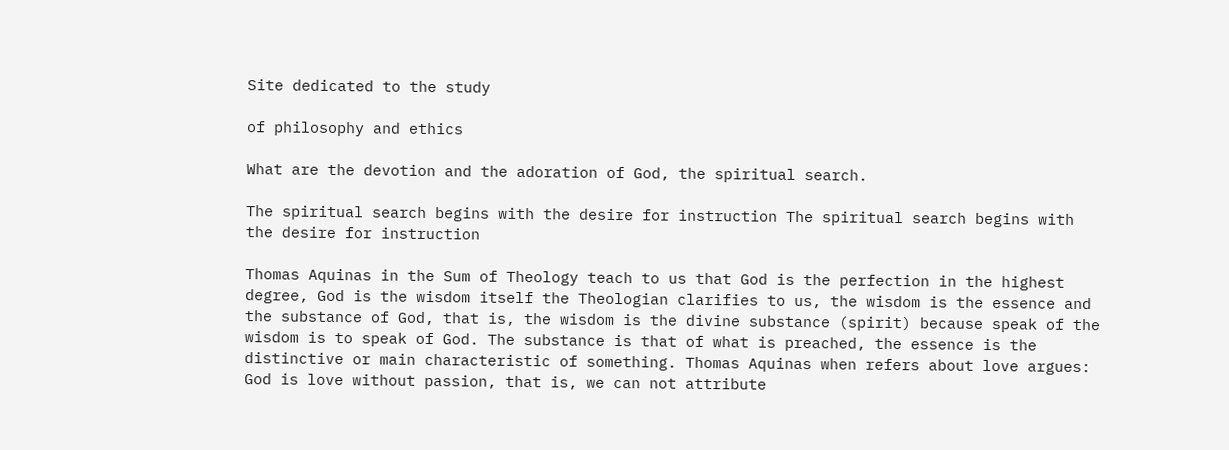Site dedicated to the study

of philosophy and ethics

What are the devotion and the adoration of God, the spiritual search.

The spiritual search begins with the desire for instruction The spiritual search begins with the desire for instruction

Thomas Aquinas in the Sum of Theology teach to us that God is the perfection in the highest degree, God is the wisdom itself the Theologian clarifies to us, the wisdom is the essence and the substance of God, that is, the wisdom is the divine substance (spirit) because speak of the wisdom is to speak of God. The substance is that of what is preached, the essence is the distinctive or main characteristic of something. Thomas Aquinas when refers about love argues: God is love without passion, that is, we can not attribute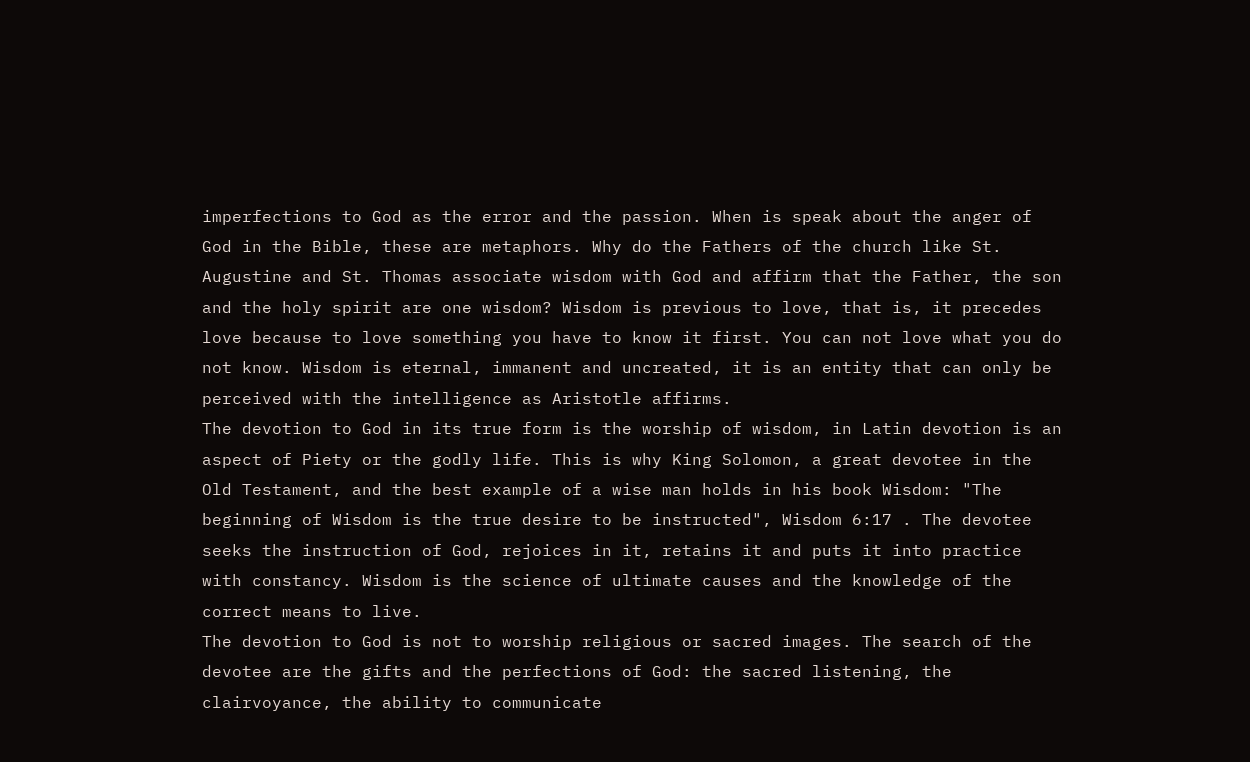imperfections to God as the error and the passion. When is speak about the anger of God in the Bible, these are metaphors. Why do the Fathers of the church like St. Augustine and St. Thomas associate wisdom with God and affirm that the Father, the son and the holy spirit are one wisdom? Wisdom is previous to love, that is, it precedes love because to love something you have to know it first. You can not love what you do not know. Wisdom is eternal, immanent and uncreated, it is an entity that can only be perceived with the intelligence as Aristotle affirms.
The devotion to God in its true form is the worship of wisdom, in Latin devotion is an aspect of Piety or the godly life. This is why King Solomon, a great devotee in the Old Testament, and the best example of a wise man holds in his book Wisdom: "The beginning of Wisdom is the true desire to be instructed", Wisdom 6:17 . The devotee seeks the instruction of God, rejoices in it, retains it and puts it into practice with constancy. Wisdom is the science of ultimate causes and the knowledge of the correct means to live.
The devotion to God is not to worship religious or sacred images. The search of the devotee are the gifts and the perfections of God: the sacred listening, the clairvoyance, the ability to communicate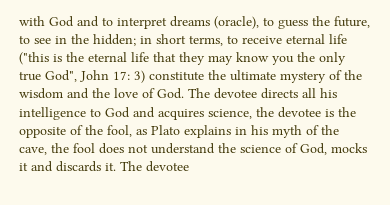with God and to interpret dreams (oracle), to guess the future, to see in the hidden; in short terms, to receive eternal life ("this is the eternal life that they may know you the only true God", John 17: 3) constitute the ultimate mystery of the wisdom and the love of God. The devotee directs all his intelligence to God and acquires science, the devotee is the opposite of the fool, as Plato explains in his myth of the cave, the fool does not understand the science of God, mocks it and discards it. The devotee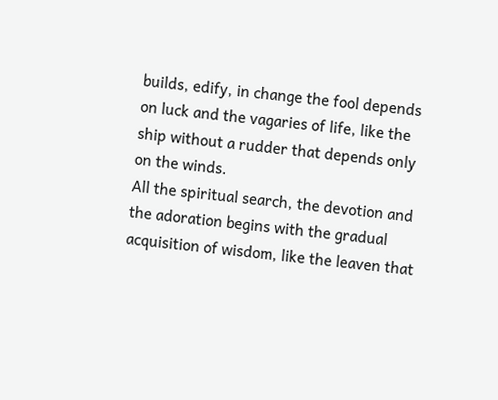builds, edify, in change the fool depends on luck and the vagaries of life, like the ship without a rudder that depends only on the winds.
All the spiritual search, the devotion and the adoration begins with the gradual acquisition of wisdom, like the leaven that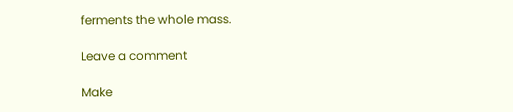ferments the whole mass.

Leave a comment

Make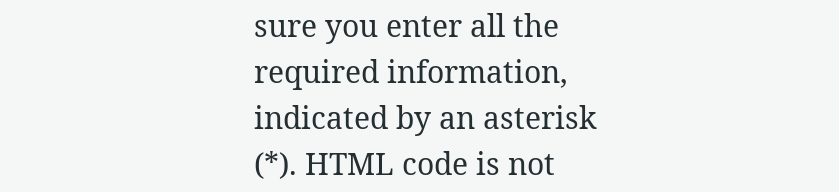sure you enter all the required information, indicated by an asterisk (*). HTML code is not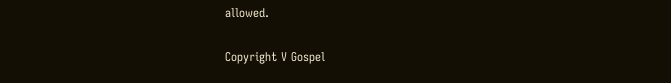allowed.

Copyright V Gospel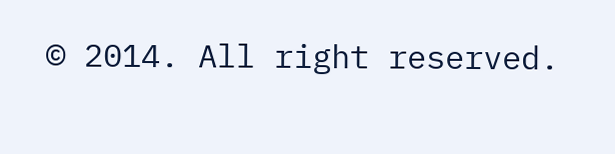© 2014. All right reserved.